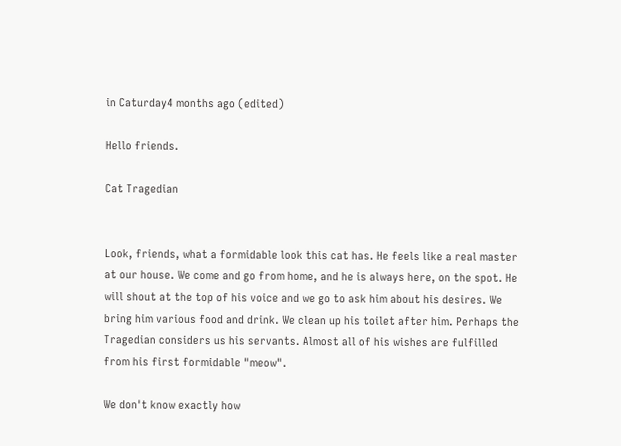in Caturday4 months ago (edited)

Hello friends.

Cat Tragedian


Look, friends, what a formidable look this cat has. He feels like a real master at our house. We come and go from home, and he is always here, on the spot. He will shout at the top of his voice and we go to ask him about his desires. We bring him various food and drink. We clean up his toilet after him. Perhaps the Tragedian considers us his servants. Almost all of his wishes are fulfilled from his first formidable "meow".

We don't know exactly how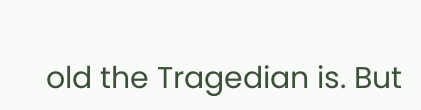old the Tragedian is. But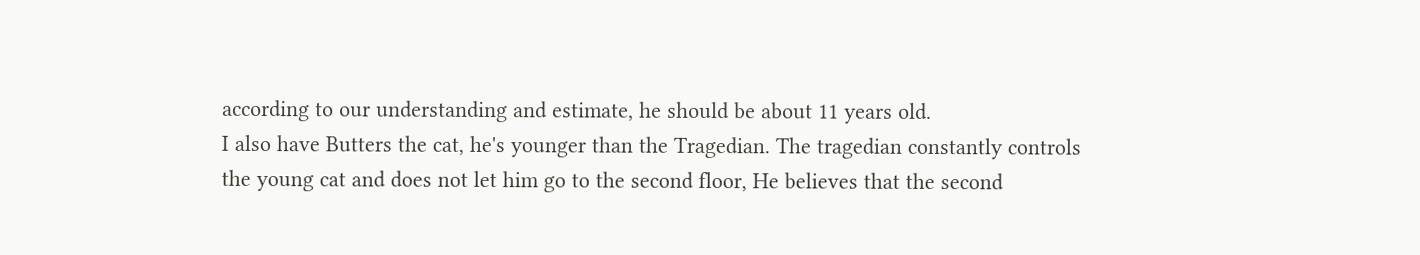according to our understanding and estimate, he should be about 11 years old.
I also have Butters the cat, he's younger than the Tragedian. The tragedian constantly controls the young cat and does not let him go to the second floor, He believes that the second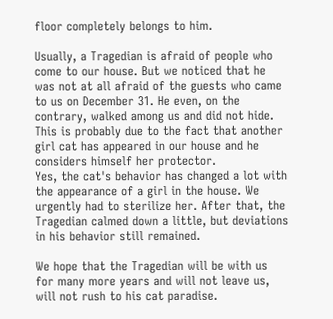floor completely belongs to him.

Usually, a Tragedian is afraid of people who come to our house. But we noticed that he was not at all afraid of the guests who came to us on December 31. He even, on the contrary, walked among us and did not hide. This is probably due to the fact that another girl cat has appeared in our house and he considers himself her protector.
Yes, the cat's behavior has changed a lot with the appearance of a girl in the house. We urgently had to sterilize her. After that, the Tragedian calmed down a little, but deviations in his behavior still remained.

We hope that the Tragedian will be with us for many more years and will not leave us, will not rush to his cat paradise.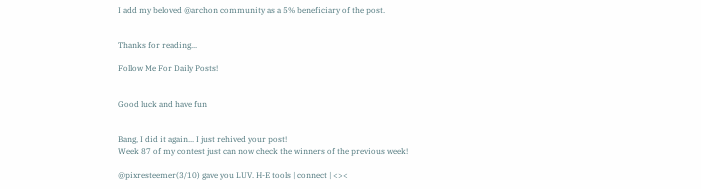I add my beloved @archon community as a 5% beneficiary of the post.


Thanks for reading...

Follow Me For Daily Posts!


Good luck and have fun


Bang, I did it again... I just rehived your post!
Week 87 of my contest just can now check the winners of the previous week!

@pixresteemer(3/10) gave you LUV. H-E tools | connect | <><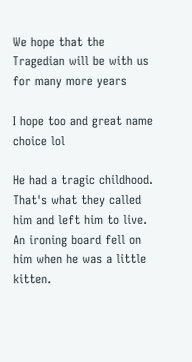We hope that the Tragedian will be with us for many more years

I hope too and great name choice lol

He had a tragic childhood. That's what they called him and left him to live. An ironing board fell on him when he was a little kitten.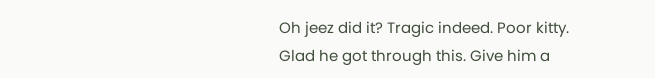Oh jeez did it? Tragic indeed. Poor kitty. Glad he got through this. Give him a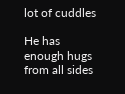lot of cuddles

He has enough hugs from all sides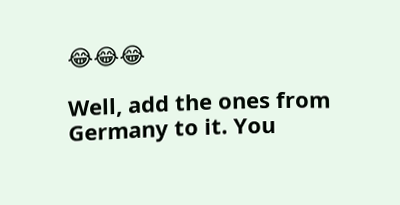😂😂😂

Well, add the ones from Germany to it. You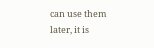can use them later, it is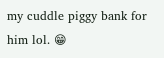my cuddle piggy bank for him lol. 😁